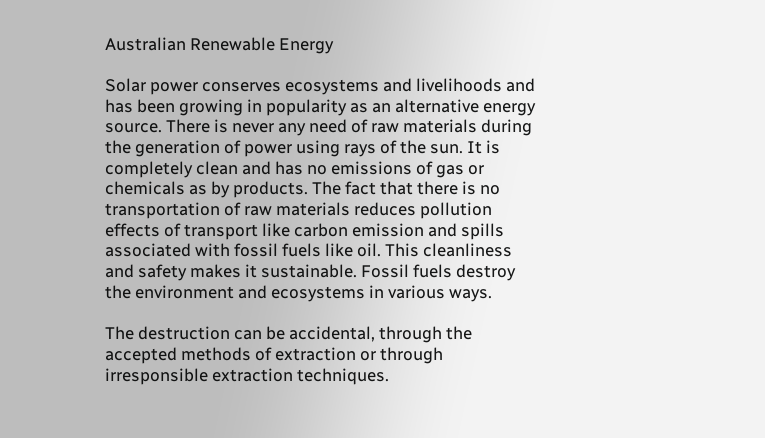Australian Renewable Energy

Solar power conserves ecosystems and livelihoods and has been growing in popularity as an alternative energy source. There is never any need of raw materials during the generation of power using rays of the sun. It is completely clean and has no emissions of gas or chemicals as by products. The fact that there is no transportation of raw materials reduces pollution effects of transport like carbon emission and spills associated with fossil fuels like oil. This cleanliness and safety makes it sustainable. Fossil fuels destroy the environment and ecosystems in various ways.

The destruction can be accidental, through the accepted methods of extraction or through irresponsible extraction techniques.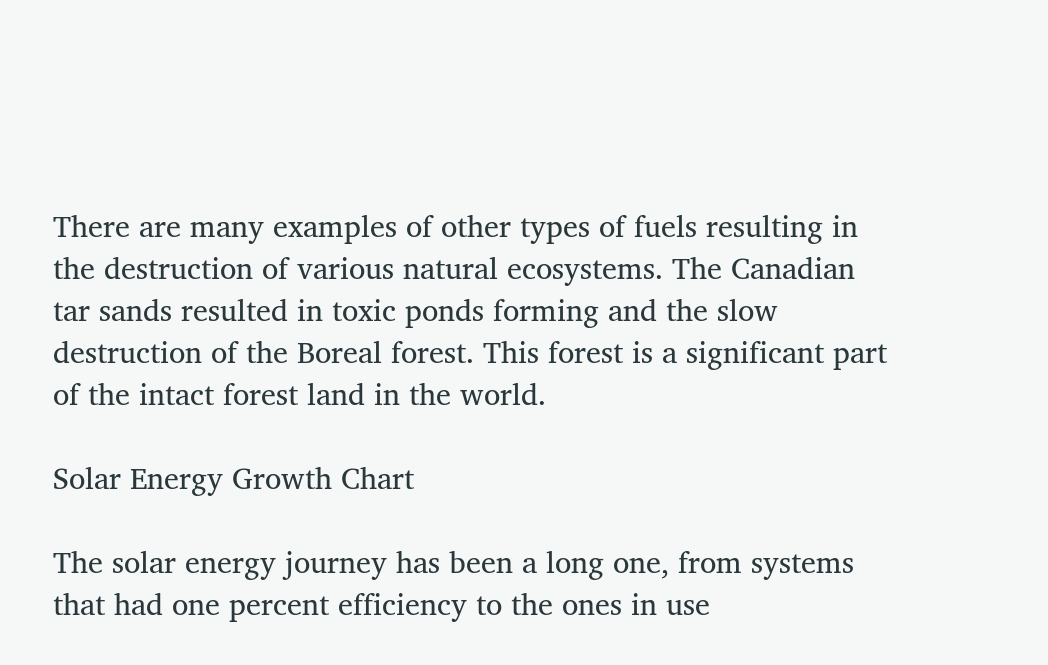There are many examples of other types of fuels resulting in the destruction of various natural ecosystems. The Canadian tar sands resulted in toxic ponds forming and the slow destruction of the Boreal forest. This forest is a significant part of the intact forest land in the world.

Solar Energy Growth Chart

The solar energy journey has been a long one, from systems that had one percent efficiency to the ones in use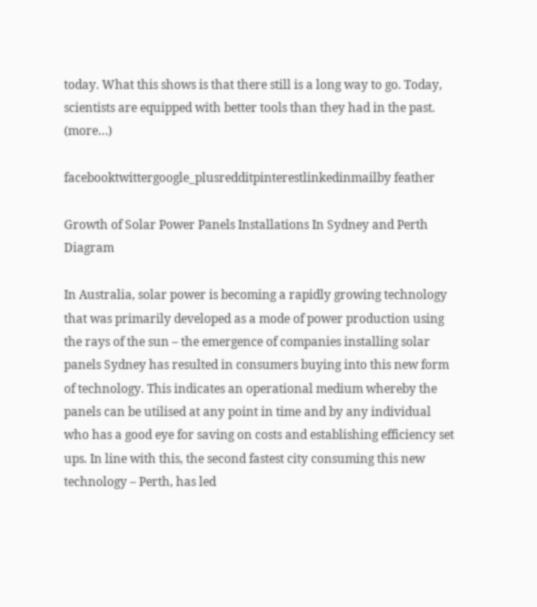today. What this shows is that there still is a long way to go. Today, scientists are equipped with better tools than they had in the past. (more…)

facebooktwittergoogle_plusredditpinterestlinkedinmailby feather

Growth of Solar Power Panels Installations In Sydney and Perth Diagram

In Australia, solar power is becoming a rapidly growing technology that was primarily developed as a mode of power production using the rays of the sun – the emergence of companies installing solar panels Sydney has resulted in consumers buying into this new form of technology. This indicates an operational medium whereby the panels can be utilised at any point in time and by any individual who has a good eye for saving on costs and establishing efficiency set ups. In line with this, the second fastest city consuming this new technology – Perth, has led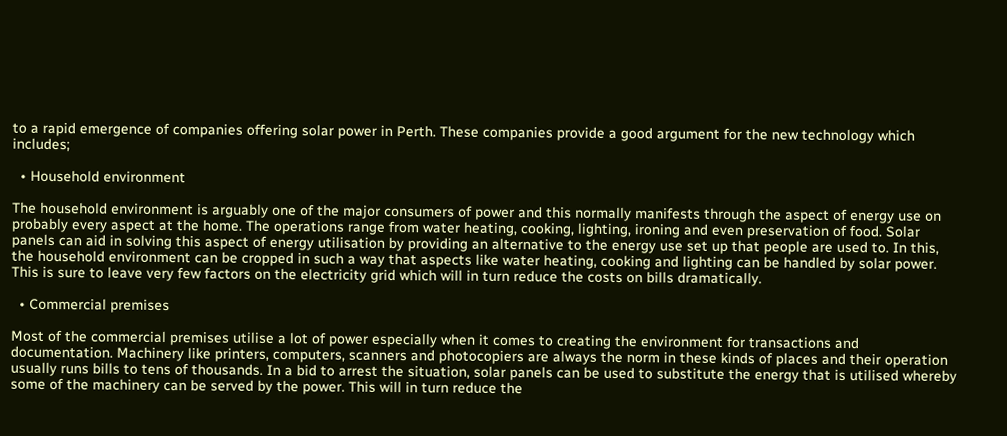to a rapid emergence of companies offering solar power in Perth. These companies provide a good argument for the new technology which includes;

  • Household environment

The household environment is arguably one of the major consumers of power and this normally manifests through the aspect of energy use on probably every aspect at the home. The operations range from water heating, cooking, lighting, ironing and even preservation of food. Solar panels can aid in solving this aspect of energy utilisation by providing an alternative to the energy use set up that people are used to. In this, the household environment can be cropped in such a way that aspects like water heating, cooking and lighting can be handled by solar power. This is sure to leave very few factors on the electricity grid which will in turn reduce the costs on bills dramatically.

  • Commercial premises

Most of the commercial premises utilise a lot of power especially when it comes to creating the environment for transactions and documentation. Machinery like printers, computers, scanners and photocopiers are always the norm in these kinds of places and their operation usually runs bills to tens of thousands. In a bid to arrest the situation, solar panels can be used to substitute the energy that is utilised whereby some of the machinery can be served by the power. This will in turn reduce the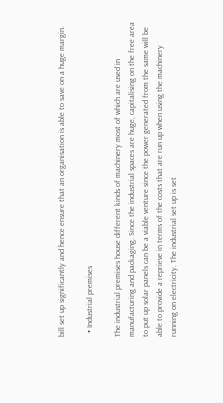bill set up significantly and hence ensure that an organisation is able to save on a huge margin.

  • Industrial premises

The industrial premises house different kinds of machinery most of which are used in manufacturing and packaging. Since the industrial spaces are huge, capitalising on the free area to put up solar panels can be a viable venture since the power generated from the same will be able to provide a reprieve in terms of the costs that are run up when using the machinery running on electricity. The industrial set up is set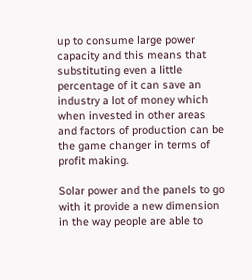up to consume large power capacity and this means that substituting even a little percentage of it can save an industry a lot of money which when invested in other areas and factors of production can be the game changer in terms of profit making.

Solar power and the panels to go with it provide a new dimension in the way people are able to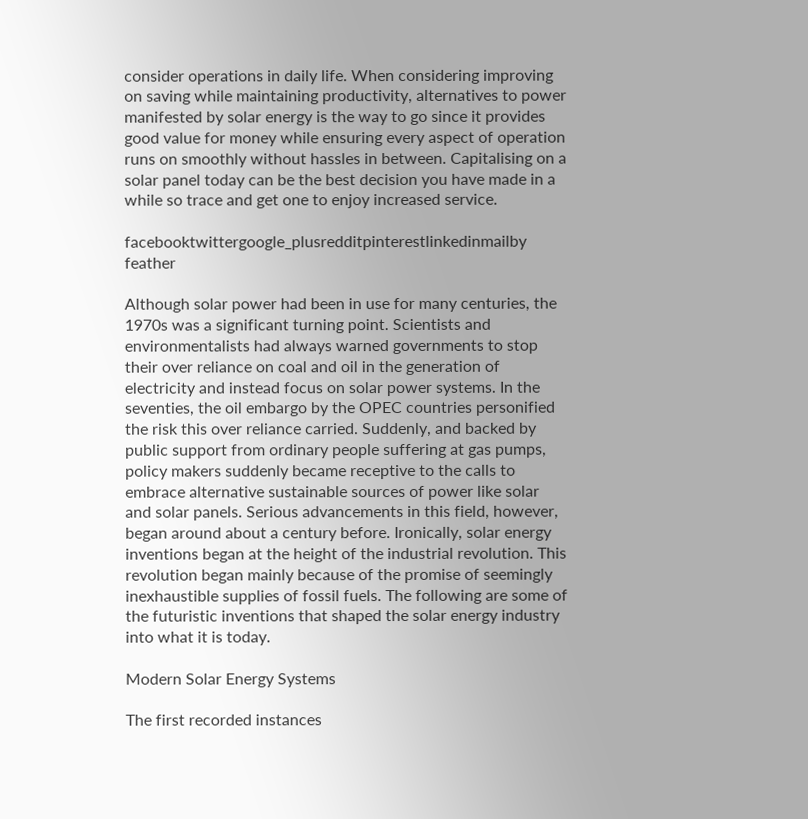consider operations in daily life. When considering improving on saving while maintaining productivity, alternatives to power manifested by solar energy is the way to go since it provides good value for money while ensuring every aspect of operation runs on smoothly without hassles in between. Capitalising on a solar panel today can be the best decision you have made in a while so trace and get one to enjoy increased service.

facebooktwittergoogle_plusredditpinterestlinkedinmailby feather

Although solar power had been in use for many centuries, the 1970s was a significant turning point. Scientists and environmentalists had always warned governments to stop their over reliance on coal and oil in the generation of electricity and instead focus on solar power systems. In the seventies, the oil embargo by the OPEC countries personified the risk this over reliance carried. Suddenly, and backed by public support from ordinary people suffering at gas pumps, policy makers suddenly became receptive to the calls to embrace alternative sustainable sources of power like solar and solar panels. Serious advancements in this field, however, began around about a century before. Ironically, solar energy inventions began at the height of the industrial revolution. This revolution began mainly because of the promise of seemingly inexhaustible supplies of fossil fuels. The following are some of the futuristic inventions that shaped the solar energy industry into what it is today.

Modern Solar Energy Systems

The first recorded instances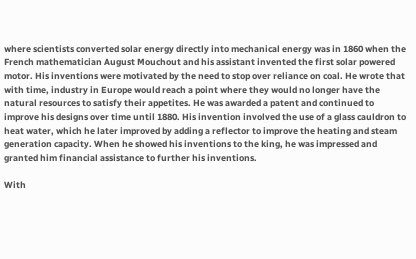where scientists converted solar energy directly into mechanical energy was in 1860 when the French mathematician August Mouchout and his assistant invented the first solar powered motor. His inventions were motivated by the need to stop over reliance on coal. He wrote that with time, industry in Europe would reach a point where they would no longer have the natural resources to satisfy their appetites. He was awarded a patent and continued to improve his designs over time until 1880. His invention involved the use of a glass cauldron to heat water, which he later improved by adding a reflector to improve the heating and steam generation capacity. When he showed his inventions to the king, he was impressed and granted him financial assistance to further his inventions.

With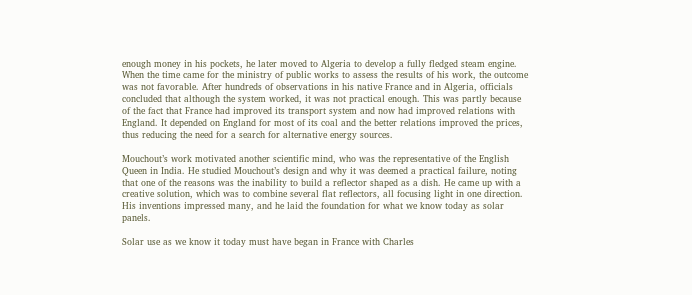enough money in his pockets, he later moved to Algeria to develop a fully fledged steam engine. When the time came for the ministry of public works to assess the results of his work, the outcome was not favorable. After hundreds of observations in his native France and in Algeria, officials concluded that although the system worked, it was not practical enough. This was partly because of the fact that France had improved its transport system and now had improved relations with England. It depended on England for most of its coal and the better relations improved the prices, thus reducing the need for a search for alternative energy sources.

Mouchout’s work motivated another scientific mind, who was the representative of the English Queen in India. He studied Mouchout’s design and why it was deemed a practical failure, noting that one of the reasons was the inability to build a reflector shaped as a dish. He came up with a creative solution, which was to combine several flat reflectors, all focusing light in one direction. His inventions impressed many, and he laid the foundation for what we know today as solar panels.

Solar use as we know it today must have began in France with Charles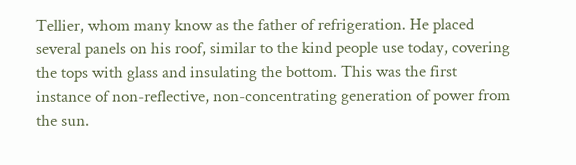Tellier, whom many know as the father of refrigeration. He placed several panels on his roof, similar to the kind people use today, covering the tops with glass and insulating the bottom. This was the first instance of non-reflective, non-concentrating generation of power from the sun.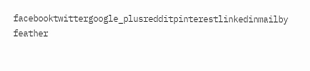facebooktwittergoogle_plusredditpinterestlinkedinmailby feather